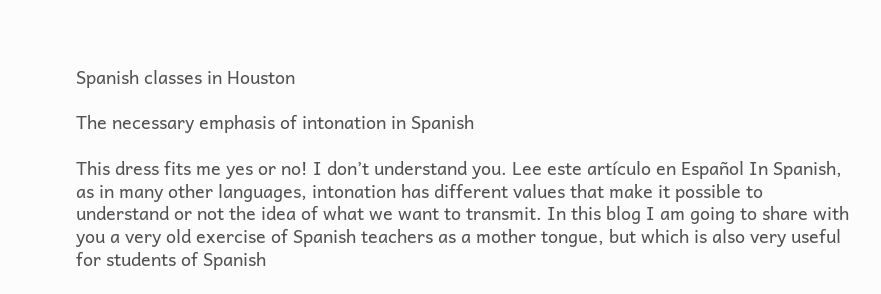Spanish classes in Houston

The necessary emphasis of intonation in Spanish

This dress fits me yes or no! I don’t understand you. Lee este artículo en Español In Spanish, as in many other languages, intonation has different values that make it possible to understand or not the idea of what we want to transmit. In this blog I am going to share with you a very old exercise of Spanish teachers as a mother tongue, but which is also very useful for students of Spanish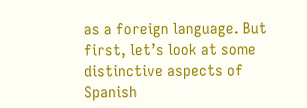as a foreign language. But first, let’s look at some distinctive aspects of Spanish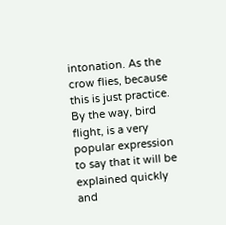intonation. As the crow flies, because this is just practice. By the way, bird flight, is a very popular expression to say that it will be explained quickly and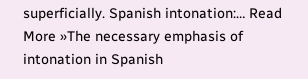superficially. Spanish intonation:… Read More »The necessary emphasis of intonation in Spanish